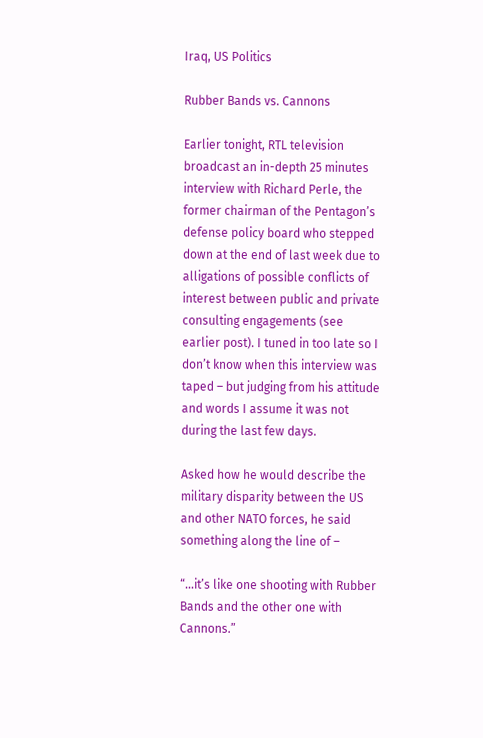Iraq, US Politics

Rubber Bands vs. Cannons

Earlier tonight, RTL television broadcast an in-depth 25 minutes interview with Richard Perle, the former chairman of the Pentagon’s defense policy board who stepped down at the end of last week due to alligations of possible conflicts of interest between public and private consulting engagements (see earlier post). I tuned in too late so I don’t know when this interview was taped – but judging from his attitude and words I assume it was not during the last few days.

Asked how he would describe the military disparity between the US and other NATO forces, he said something along the line of –

“…it’s like one shooting with Rubber Bands and the other one with Cannons.”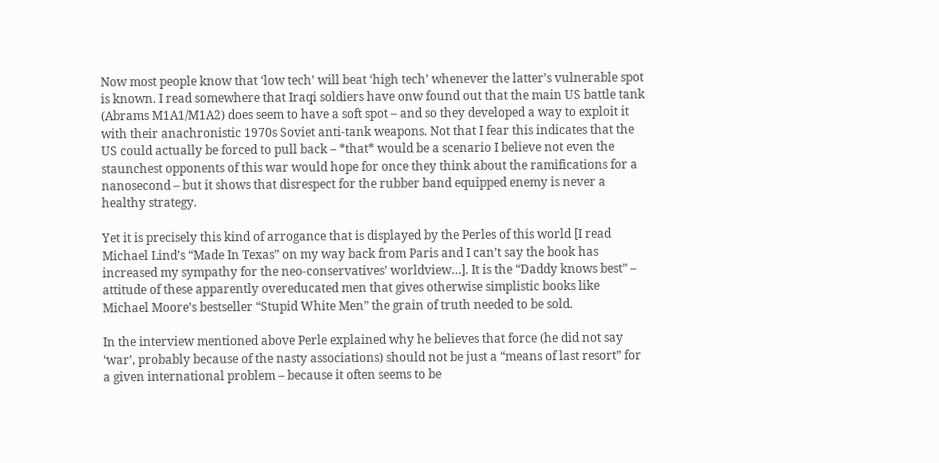Now most people know that ‘low tech’ will beat ‘high tech’ whenever the latter’s vulnerable spot is known. I read somewhere that Iraqi soldiers have onw found out that the main US battle tank (Abrams M1A1/M1A2) does seem to have a soft spot – and so they developed a way to exploit it with their anachronistic 1970s Soviet anti-tank weapons. Not that I fear this indicates that the US could actually be forced to pull back – *that* would be a scenario I believe not even the staunchest opponents of this war would hope for once they think about the ramifications for a nanosecond – but it shows that disrespect for the rubber band equipped enemy is never a healthy strategy.

Yet it is precisely this kind of arrogance that is displayed by the Perles of this world [I read Michael Lind’s “Made In Texas” on my way back from Paris and I can’t say the book has increased my sympathy for the neo-conservatives’ worldview…]. It is the “Daddy knows best” – attitude of these apparently overeducated men that gives otherwise simplistic books like Michael Moore’s bestseller “Stupid White Men” the grain of truth needed to be sold.

In the interview mentioned above Perle explained why he believes that force (he did not say ‘war’, probably because of the nasty associations) should not be just a “means of last resort” for a given international problem – because it often seems to be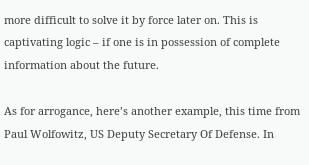more difficult to solve it by force later on. This is captivating logic – if one is in possession of complete information about the future.

As for arrogance, here’s another example, this time from Paul Wolfowitz, US Deputy Secretary Of Defense. In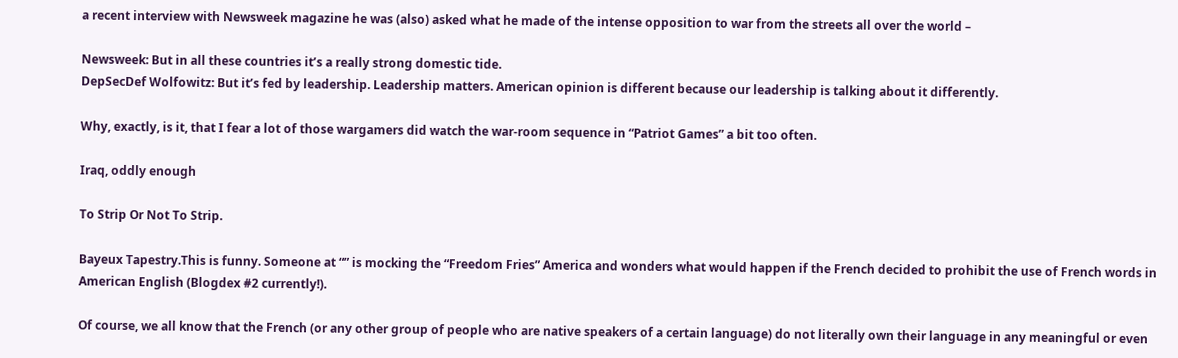a recent interview with Newsweek magazine he was (also) asked what he made of the intense opposition to war from the streets all over the world –

Newsweek: But in all these countries it’s a really strong domestic tide.
DepSecDef Wolfowitz: But it’s fed by leadership. Leadership matters. American opinion is different because our leadership is talking about it differently.

Why, exactly, is it, that I fear a lot of those wargamers did watch the war-room sequence in “Patriot Games” a bit too often.

Iraq, oddly enough

To Strip Or Not To Strip.

Bayeux Tapestry.This is funny. Someone at “” is mocking the “Freedom Fries” America and wonders what would happen if the French decided to prohibit the use of French words in American English (Blogdex #2 currently!).

Of course, we all know that the French (or any other group of people who are native speakers of a certain language) do not literally own their language in any meaningful or even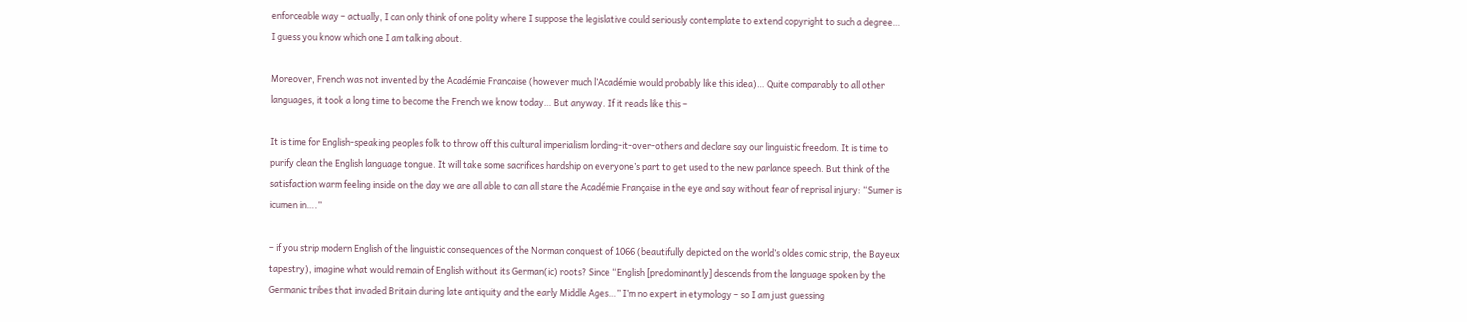enforceable way – actually, I can only think of one polity where I suppose the legislative could seriously contemplate to extend copyright to such a degree… I guess you know which one I am talking about.

Moreover, French was not invented by the Académie Francaise (however much l’Académie would probably like this idea)… Quite comparably to all other languages, it took a long time to become the French we know today… But anyway. If it reads like this –

It is time for English-speaking peoples folk to throw off this cultural imperialism lording-it-over-others and declare say our linguistic freedom. It is time to purify clean the English language tongue. It will take some sacrifices hardship on everyone’s part to get used to the new parlance speech. But think of the satisfaction warm feeling inside on the day we are all able to can all stare the Académie Française in the eye and say without fear of reprisal injury: “Sumer is icumen in….”

– if you strip modern English of the linguistic consequences of the Norman conquest of 1066 (beautifully depicted on the world’s oldes comic strip, the Bayeux tapestry), imagine what would remain of English without its German(ic) roots? Since “English [predominantly] descends from the language spoken by the Germanic tribes that invaded Britain during late antiquity and the early Middle Ages…” I’m no expert in etymology – so I am just guessing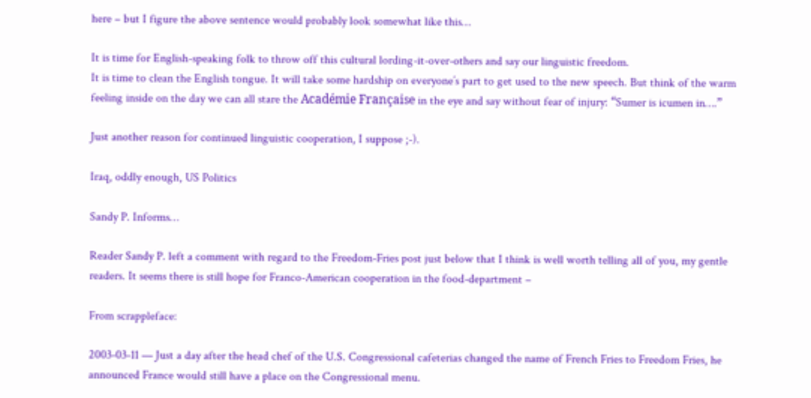here – but I figure the above sentence would probably look somewhat like this…

It is time for English-speaking folk to throw off this cultural lording-it-over-others and say our linguistic freedom.
It is time to clean the English tongue. It will take some hardship on everyone’s part to get used to the new speech. But think of the warm feeling inside on the day we can all stare the Académie Française in the eye and say without fear of injury: “Sumer is icumen in….”

Just another reason for continued linguistic cooperation, I suppose ;-).

Iraq, oddly enough, US Politics

Sandy P. Informs…

Reader Sandy P. left a comment with regard to the Freedom-Fries post just below that I think is well worth telling all of you, my gentle readers. It seems there is still hope for Franco-American cooperation in the food-department –

From scrappleface:

2003-03-11 — Just a day after the head chef of the U.S. Congressional cafeterias changed the name of French Fries to Freedom Fries, he announced France would still have a place on the Congressional menu.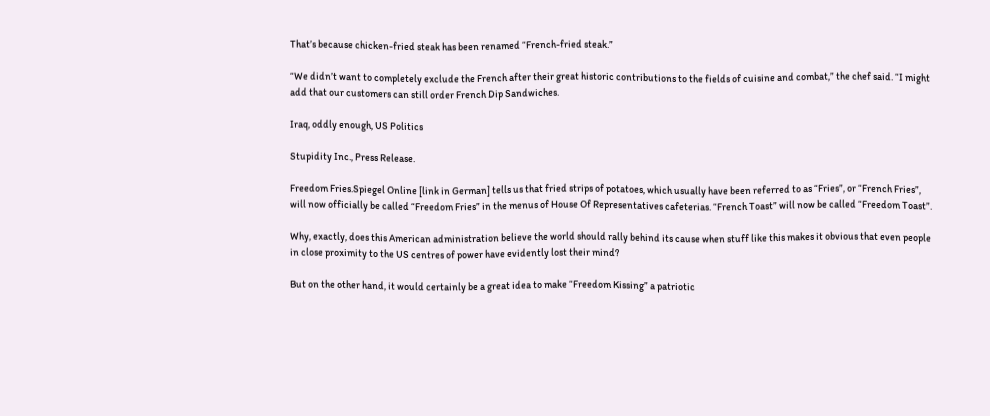That’s because chicken-fried steak has been renamed “French-fried steak.”

“We didn’t want to completely exclude the French after their great historic contributions to the fields of cuisine and combat,” the chef said. “I might add that our customers can still order French Dip Sandwiches.

Iraq, oddly enough, US Politics

Stupidity Inc., Press Release.

Freedom Fries.Spiegel Online [link in German] tells us that fried strips of potatoes, which usually have been referred to as “Fries”, or “French Fries”, will now officially be called “Freedom Fries” in the menus of House Of Representatives cafeterias. “French Toast” will now be called “Freedom Toast”.

Why, exactly, does this American administration believe the world should rally behind its cause when stuff like this makes it obvious that even people in close proximity to the US centres of power have evidently lost their mind?

But on the other hand, it would certainly be a great idea to make “Freedom Kissing” a patriotic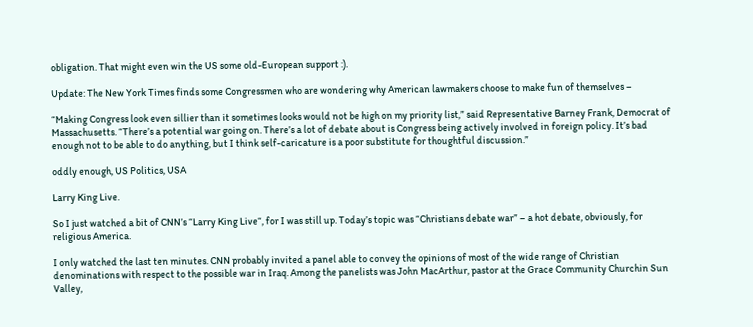obligation. That might even win the US some old-European support :).

Update: The New York Times finds some Congressmen who are wondering why American lawmakers choose to make fun of themselves –

“Making Congress look even sillier than it sometimes looks would not be high on my priority list,” said Representative Barney Frank, Democrat of Massachusetts. “There’s a potential war going on. There’s a lot of debate about is Congress being actively involved in foreign policy. It’s bad enough not to be able to do anything, but I think self-caricature is a poor substitute for thoughtful discussion.”

oddly enough, US Politics, USA

Larry King Live.

So I just watched a bit of CNN’s “Larry King Live“, for I was still up. Today’s topic was “Christians debate war” – a hot debate, obviously, for religious America.

I only watched the last ten minutes. CNN probably invited a panel able to convey the opinions of most of the wide range of Christian denominations with respect to the possible war in Iraq. Among the panelists was John MacArthur, pastor at the Grace Community Churchin Sun Valley,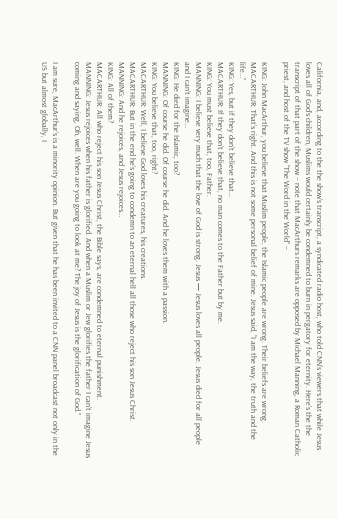California, and, according to the the show’s transcript, a syndicated radio host, who told CNN’s viewers that while Jesus loves all of God’s children, Muslims would certainly be condemned to burn in pergatory for eternity. Here’s the the transcript of that part of the show – note that MacArthurs remarks are opposed by Michael Manning, a Roman Catholic priest, and host of the TV show “The Word in the World” –

KING: John MacArthur, you believe that Muslim people, the Islamic people are wrong. Their beliefs are wrong.
MACARTHUR: That’s right. And this is not some personal belief of mine. Jesus said, “I am the way, the truth and the life…”
KING: Yes, but if they don’t believe that…
MACARTHUR: If they don’t believe that, no man comes to the Father but by me.
KING: You must believe that, too, Father.
MANNING: I believe very much that the love of God is strong. Jesus — Jesus loves all people. Jesus died for all people and I can’t imagine…
KING: He died for the Islamic, too?
MANNING: Of course he did. Of course he did. And he loves them with a passion.
KING: You believe that, too, right?
MACARTHUR: Well, I believe God loves his creatures, his creations.
MACARTHUR: But in the end he’s going to condemn to an eternal hell all those who reject his son Jesus Christ.
MANNING: And he rejoices, and Jesus rejoices…
KING: All of them?
MACARTHUR: All who reject his son Jesus Christ, the Bible says, are condemned to eternal punishment.
MANNING: Jesus rejoices when his father is glorified. And when a Muslim or Jew glorifies the father I can’t imagine Jesus coming and saying, Oh, well. When are you going to look at me? The joy of Jesus is the glorification of God.”

I am sure, MacArthur’s is a minority opinion. But given that he has been invited to a CNN panel broadcast not only in the US but almost globally, I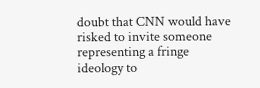doubt that CNN would have risked to invite someone representing a fringe ideology to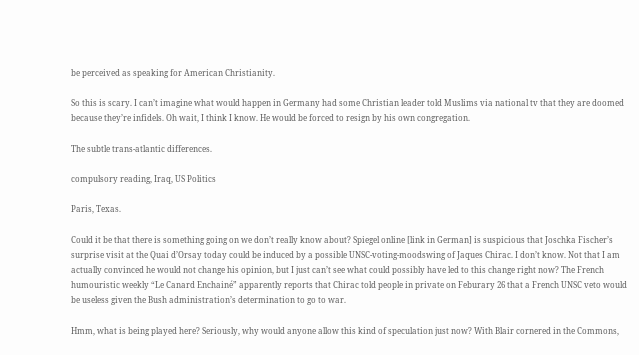be perceived as speaking for American Christianity.

So this is scary. I can’t imagine what would happen in Germany had some Christian leader told Muslims via national tv that they are doomed because they’re infidels. Oh wait, I think I know. He would be forced to resign by his own congregation.

The subtle trans-atlantic differences.

compulsory reading, Iraq, US Politics

Paris, Texas.

Could it be that there is something going on we don’t really know about? Spiegel online [link in German] is suspicious that Joschka Fischer’s surprise visit at the Quai d’Orsay today could be induced by a possible UNSC-voting-moodswing of Jaques Chirac. I don’t know. Not that I am actually convinced he would not change his opinion, but I just can’t see what could possibly have led to this change right now? The French humouristic weekly “Le Canard Enchainé” apparently reports that Chirac told people in private on Feburary 26 that a French UNSC veto would be useless given the Bush administration’s determination to go to war.

Hmm, what is being played here? Seriously, why would anyone allow this kind of speculation just now? With Blair cornered in the Commons,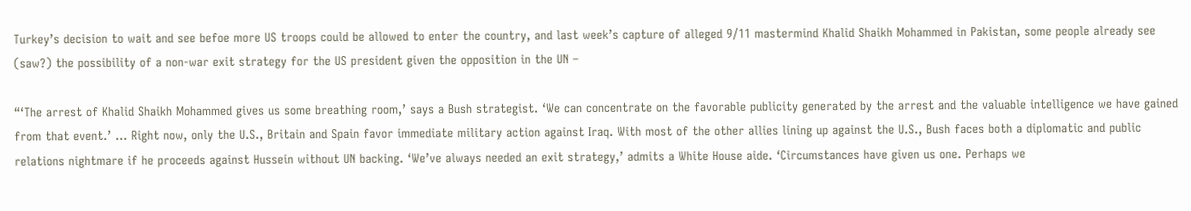Turkey’s decision to wait and see befoe more US troops could be allowed to enter the country, and last week’s capture of alleged 9/11 mastermind Khalid Shaikh Mohammed in Pakistan, some people already see (saw?) the possibility of a non-war exit strategy for the US president given the opposition in the UN –

“‘The arrest of Khalid Shaikh Mohammed gives us some breathing room,’ says a Bush strategist. ‘We can concentrate on the favorable publicity generated by the arrest and the valuable intelligence we have gained from that event.’ … Right now, only the U.S., Britain and Spain favor immediate military action against Iraq. With most of the other allies lining up against the U.S., Bush faces both a diplomatic and public relations nightmare if he proceeds against Hussein without UN backing. ‘We’ve always needed an exit strategy,’ admits a White House aide. ‘Circumstances have given us one. Perhaps we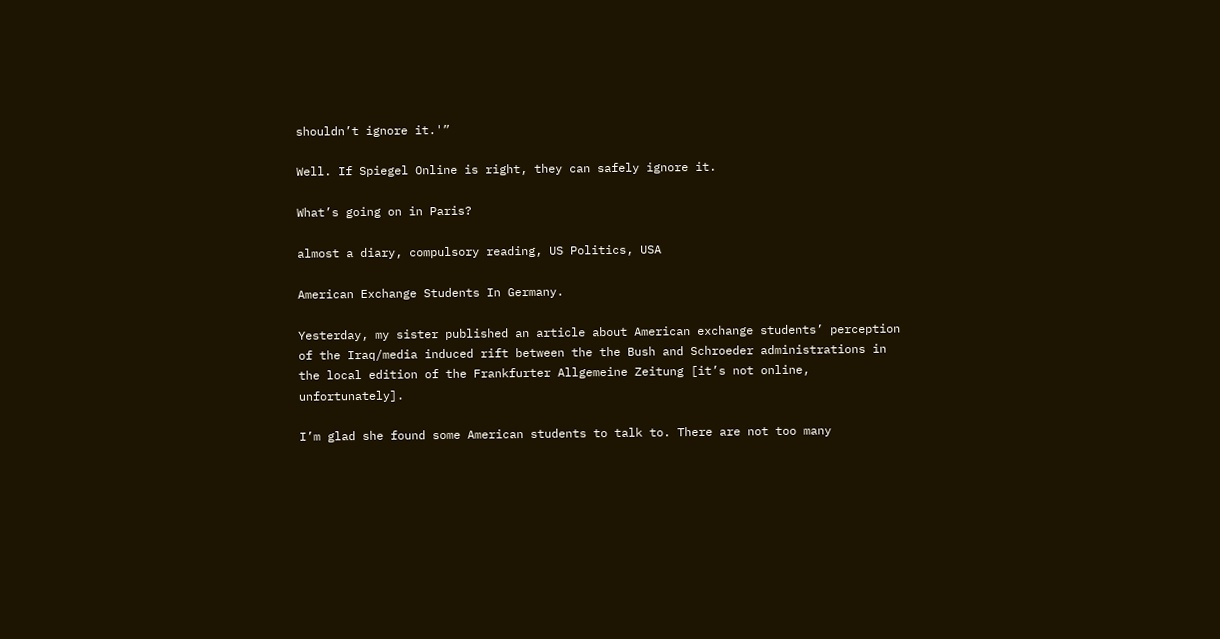shouldn’t ignore it.'”

Well. If Spiegel Online is right, they can safely ignore it.

What’s going on in Paris?

almost a diary, compulsory reading, US Politics, USA

American Exchange Students In Germany.

Yesterday, my sister published an article about American exchange students’ perception of the Iraq/media induced rift between the the Bush and Schroeder administrations in the local edition of the Frankfurter Allgemeine Zeitung [it’s not online, unfortunately].

I’m glad she found some American students to talk to. There are not too many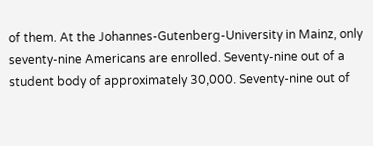of them. At the Johannes-Gutenberg-University in Mainz, only seventy-nine Americans are enrolled. Seventy-nine out of a student body of approximately 30,000. Seventy-nine out of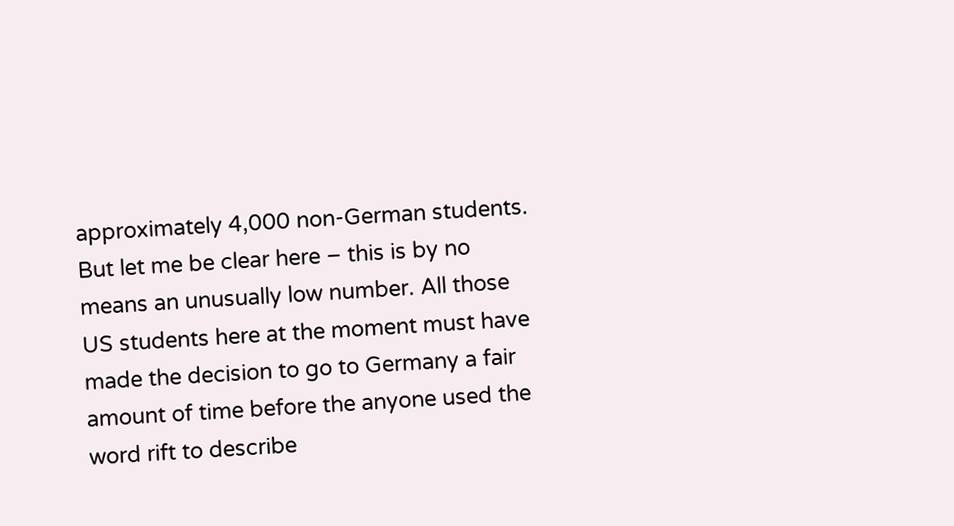approximately 4,000 non-German students. But let me be clear here – this is by no means an unusually low number. All those US students here at the moment must have made the decision to go to Germany a fair amount of time before the anyone used the word rift to describe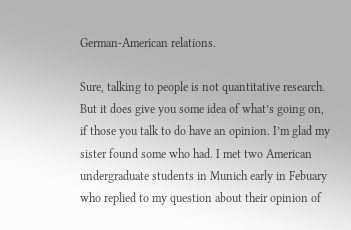German-American relations.

Sure, talking to people is not quantitative research. But it does give you some idea of what’s going on, if those you talk to do have an opinion. I’m glad my sister found some who had. I met two American undergraduate students in Munich early in Febuary who replied to my question about their opinion of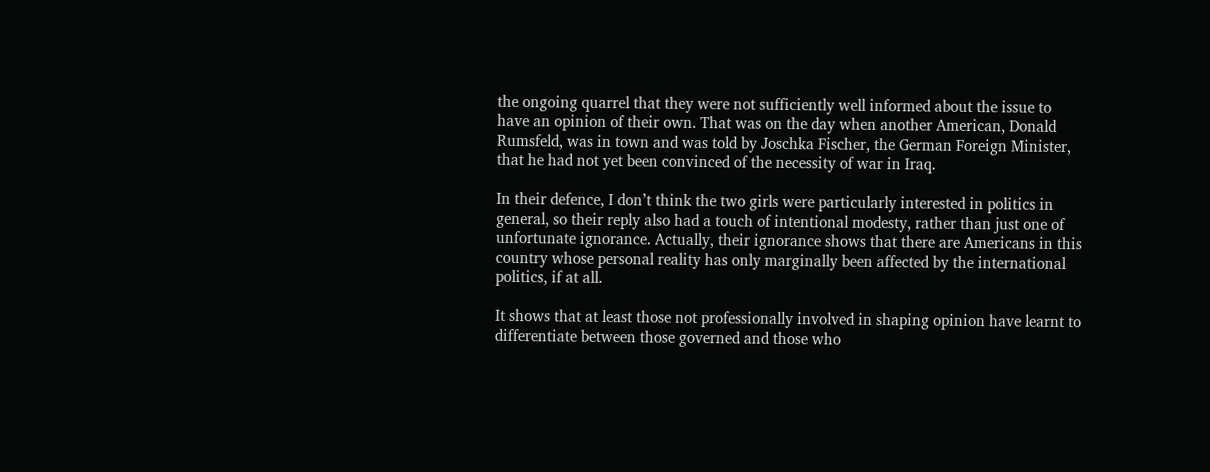the ongoing quarrel that they were not sufficiently well informed about the issue to have an opinion of their own. That was on the day when another American, Donald Rumsfeld, was in town and was told by Joschka Fischer, the German Foreign Minister, that he had not yet been convinced of the necessity of war in Iraq.

In their defence, I don’t think the two girls were particularly interested in politics in general, so their reply also had a touch of intentional modesty, rather than just one of unfortunate ignorance. Actually, their ignorance shows that there are Americans in this country whose personal reality has only marginally been affected by the international politics, if at all.

It shows that at least those not professionally involved in shaping opinion have learnt to differentiate between those governed and those who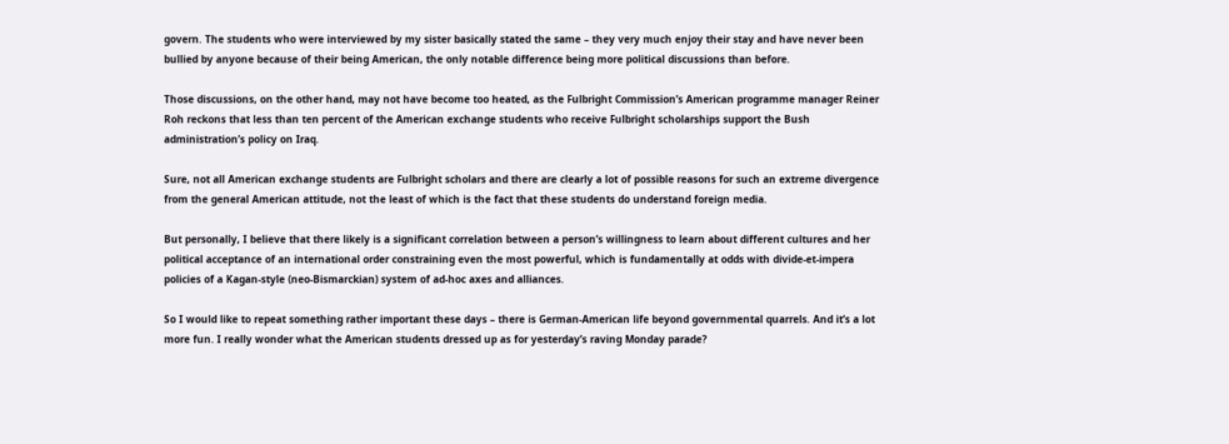govern. The students who were interviewed by my sister basically stated the same – they very much enjoy their stay and have never been bullied by anyone because of their being American, the only notable difference being more political discussions than before.

Those discussions, on the other hand, may not have become too heated, as the Fulbright Commission’s American programme manager Reiner Roh reckons that less than ten percent of the American exchange students who receive Fulbright scholarships support the Bush administration’s policy on Iraq.

Sure, not all American exchange students are Fulbright scholars and there are clearly a lot of possible reasons for such an extreme divergence from the general American attitude, not the least of which is the fact that these students do understand foreign media.

But personally, I believe that there likely is a significant correlation between a person’s willingness to learn about different cultures and her political acceptance of an international order constraining even the most powerful, which is fundamentally at odds with divide-et-impera policies of a Kagan-style (neo-Bismarckian) system of ad-hoc axes and alliances.

So I would like to repeat something rather important these days – there is German-American life beyond governmental quarrels. And it’s a lot more fun. I really wonder what the American students dressed up as for yesterday’s raving Monday parade?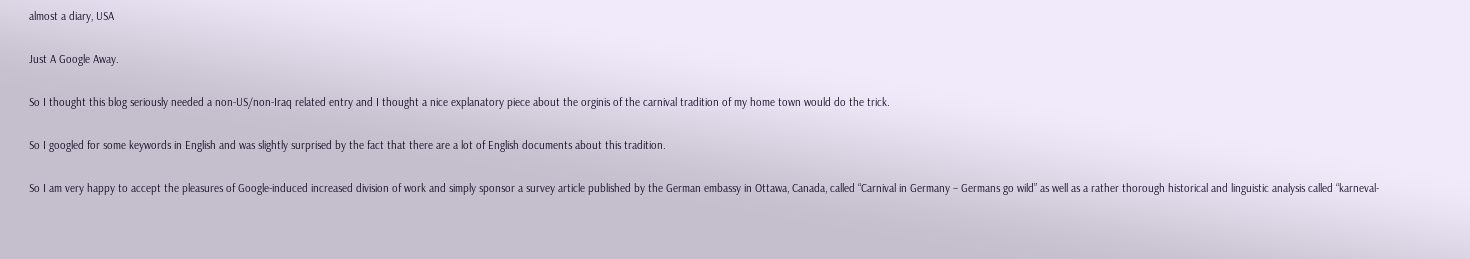almost a diary, USA

Just A Google Away.

So I thought this blog seriously needed a non-US/non-Iraq related entry and I thought a nice explanatory piece about the orginis of the carnival tradition of my home town would do the trick.

So I googled for some keywords in English and was slightly surprised by the fact that there are a lot of English documents about this tradition.

So I am very happy to accept the pleasures of Google-induced increased division of work and simply sponsor a survey article published by the German embassy in Ottawa, Canada, called “Carnival in Germany – Germans go wild” as well as a rather thorough historical and linguistic analysis called “karneval-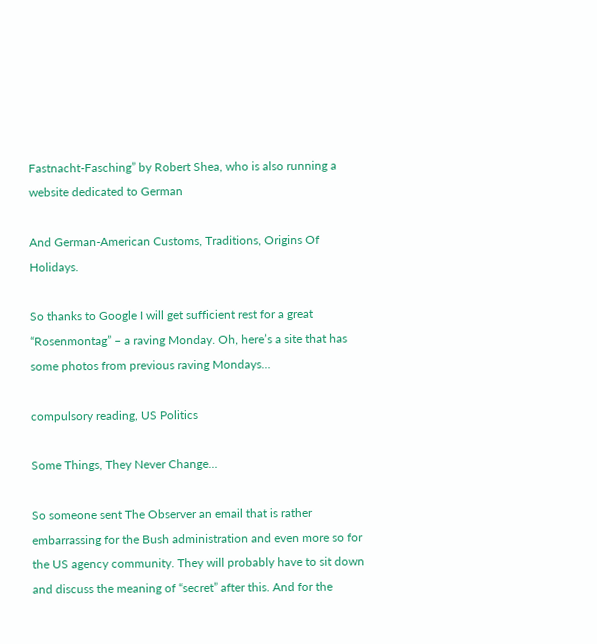Fastnacht-Fasching” by Robert Shea, who is also running a website dedicated to German

And German-American Customs, Traditions, Origins Of Holidays.

So thanks to Google I will get sufficient rest for a great “Rosenmontag” – a raving Monday. Oh, here’s a site that has some photos from previous raving Mondays…

compulsory reading, US Politics

Some Things, They Never Change…

So someone sent The Observer an email that is rather embarrassing for the Bush administration and even more so for the US agency community. They will probably have to sit down and discuss the meaning of “secret” after this. And for the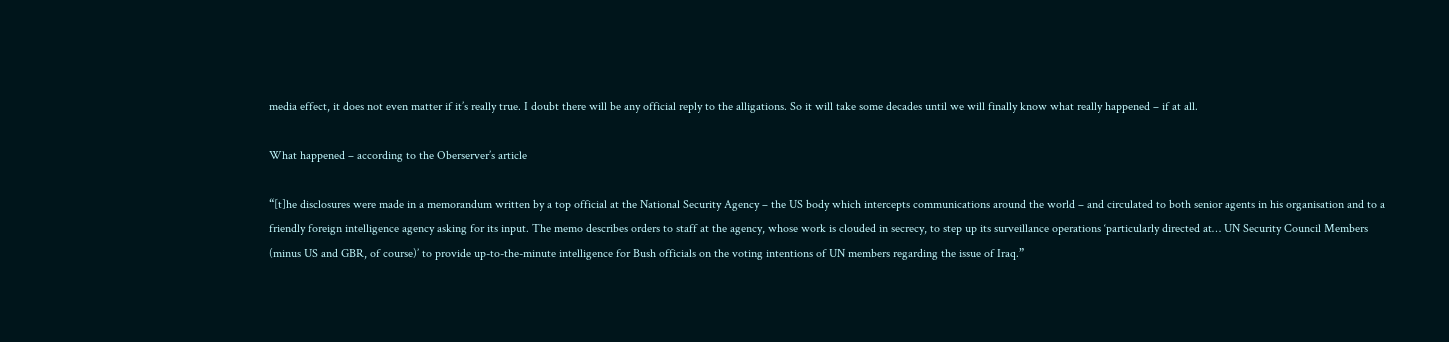media effect, it does not even matter if it’s really true. I doubt there will be any official reply to the alligations. So it will take some decades until we will finally know what really happened – if at all.

What happened – according to the Oberserver’s article

“[t]he disclosures were made in a memorandum written by a top official at the National Security Agency – the US body which intercepts communications around the world – and circulated to both senior agents in his organisation and to a friendly foreign intelligence agency asking for its input. The memo describes orders to staff at the agency, whose work is clouded in secrecy, to step up its surveillance operations ‘particularly directed at… UN Security Council Members (minus US and GBR, of course)’ to provide up-to-the-minute intelligence for Bush officials on the voting intentions of UN members regarding the issue of Iraq.”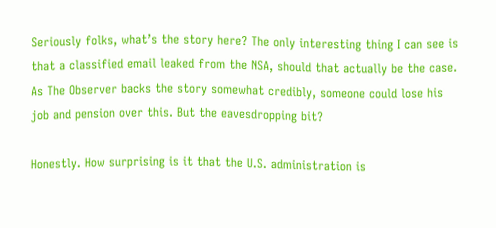Seriously folks, what’s the story here? The only interesting thing I can see is that a classified email leaked from the NSA, should that actually be the case. As The Observer backs the story somewhat credibly, someone could lose his job and pension over this. But the eavesdropping bit?

Honestly. How surprising is it that the U.S. administration is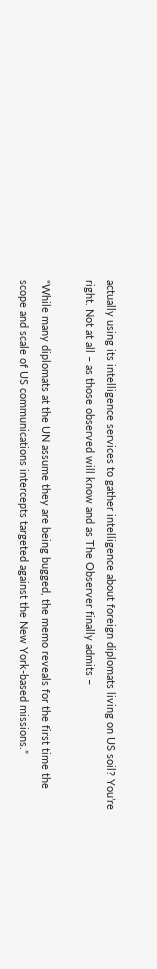actually using its intelligence services to gather intelligence about foreign diplomats living on US soil? You’re right. Not at all – as those observed will know and as The Observer finally admits –

“While many diplomats at the UN assume they are being bugged, the memo reveals for the first time the scope and scale of US communications intercepts targeted against the New York-based missions.”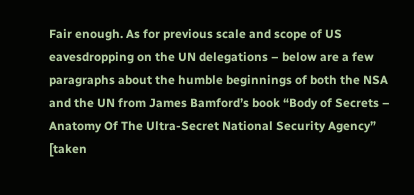Fair enough. As for previous scale and scope of US eavesdropping on the UN delegations – below are a few paragraphs about the humble beginnings of both the NSA and the UN from James Bamford’s book “Body of Secrets – Anatomy Of The Ultra-Secret National Security Agency” [taken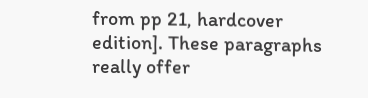from pp 21, hardcover edition]. These paragraphs really offer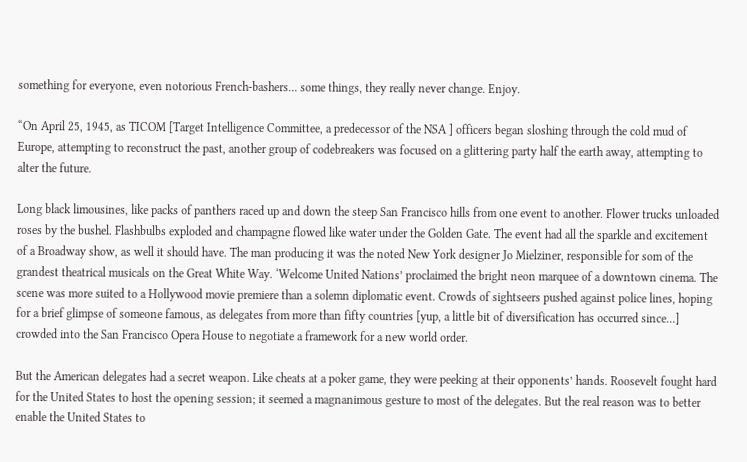something for everyone, even notorious French-bashers… some things, they really never change. Enjoy.

“On April 25, 1945, as TICOM [Target Intelligence Committee, a predecessor of the NSA ] officers began sloshing through the cold mud of Europe, attempting to reconstruct the past, another group of codebreakers was focused on a glittering party half the earth away, attempting to alter the future.

Long black limousines, like packs of panthers raced up and down the steep San Francisco hills from one event to another. Flower trucks unloaded roses by the bushel. Flashbulbs exploded and champagne flowed like water under the Golden Gate. The event had all the sparkle and excitement of a Broadway show, as well it should have. The man producing it was the noted New York designer Jo Mielziner, responsible for som of the grandest theatrical musicals on the Great White Way. ‘Welcome United Nations’ proclaimed the bright neon marquee of a downtown cinema. The scene was more suited to a Hollywood movie premiere than a solemn diplomatic event. Crowds of sightseers pushed against police lines, hoping for a brief glimpse of someone famous, as delegates from more than fifty countries [yup, a little bit of diversification has occurred since…] crowded into the San Francisco Opera House to negotiate a framework for a new world order.

But the American delegates had a secret weapon. Like cheats at a poker game, they were peeking at their opponents’ hands. Roosevelt fought hard for the United States to host the opening session; it seemed a magnanimous gesture to most of the delegates. But the real reason was to better enable the United States to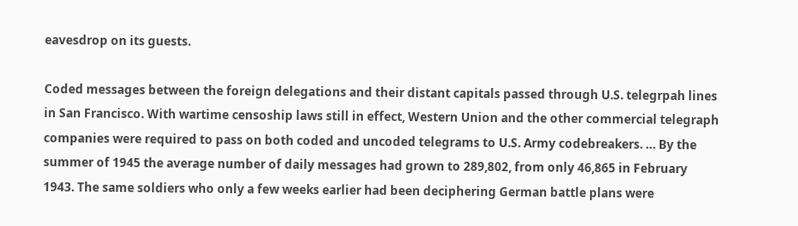eavesdrop on its guests.

Coded messages between the foreign delegations and their distant capitals passed through U.S. telegrpah lines in San Francisco. With wartime censoship laws still in effect, Western Union and the other commercial telegraph companies were required to pass on both coded and uncoded telegrams to U.S. Army codebreakers. … By the summer of 1945 the average number of daily messages had grown to 289,802, from only 46,865 in February 1943. The same soldiers who only a few weeks earlier had been deciphering German battle plans were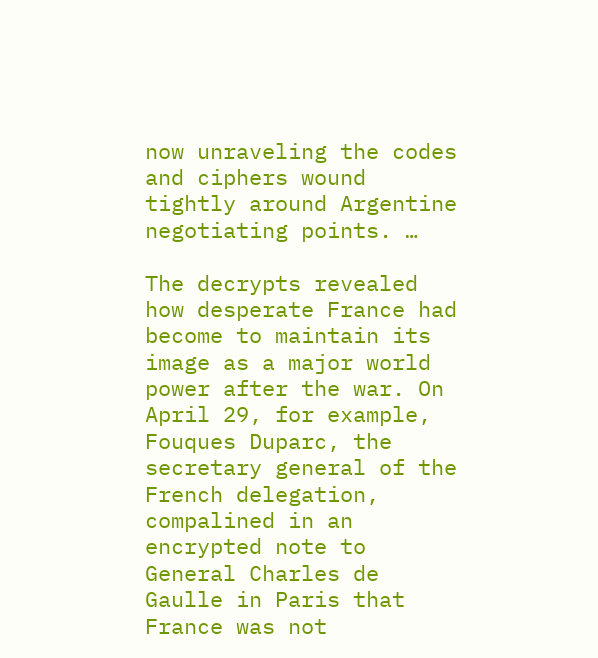now unraveling the codes and ciphers wound tightly around Argentine negotiating points. …

The decrypts revealed how desperate France had become to maintain its image as a major world power after the war. On April 29, for example, Fouques Duparc, the secretary general of the French delegation, compalined in an encrypted note to General Charles de Gaulle in Paris that France was not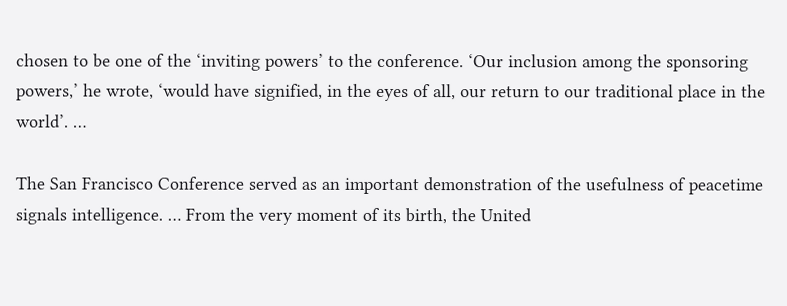chosen to be one of the ‘inviting powers’ to the conference. ‘Our inclusion among the sponsoring powers,’ he wrote, ‘would have signified, in the eyes of all, our return to our traditional place in the world’. …

The San Francisco Conference served as an important demonstration of the usefulness of peacetime signals intelligence. … From the very moment of its birth, the United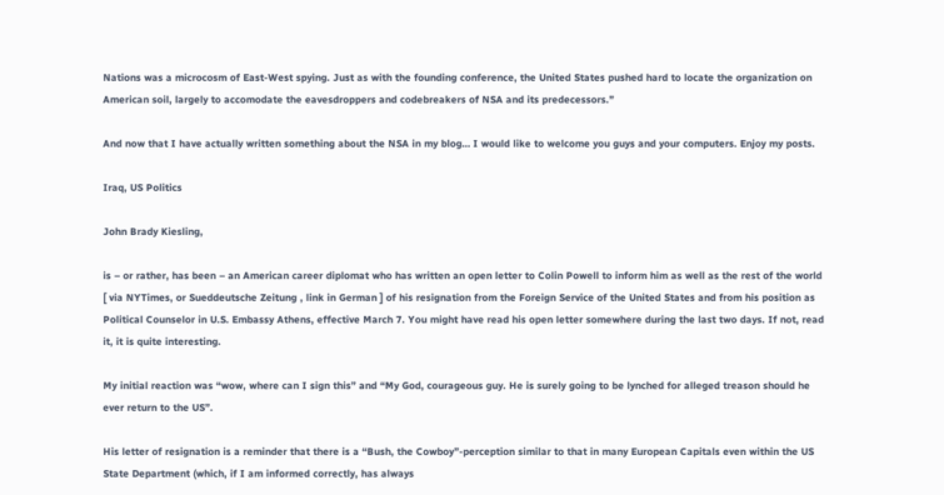Nations was a microcosm of East-West spying. Just as with the founding conference, the United States pushed hard to locate the organization on American soil, largely to accomodate the eavesdroppers and codebreakers of NSA and its predecessors.”

And now that I have actually written something about the NSA in my blog… I would like to welcome you guys and your computers. Enjoy my posts.

Iraq, US Politics

John Brady Kiesling,

is – or rather, has been – an American career diplomat who has written an open letter to Colin Powell to inform him as well as the rest of the world [ via NYTimes, or Sueddeutsche Zeitung , link in German ] of his resignation from the Foreign Service of the United States and from his position as Political Counselor in U.S. Embassy Athens, effective March 7. You might have read his open letter somewhere during the last two days. If not, read it, it is quite interesting.

My initial reaction was “wow, where can I sign this” and “My God, courageous guy. He is surely going to be lynched for alleged treason should he ever return to the US”.

His letter of resignation is a reminder that there is a “Bush, the Cowboy”-perception similar to that in many European Capitals even within the US State Department (which, if I am informed correctly, has always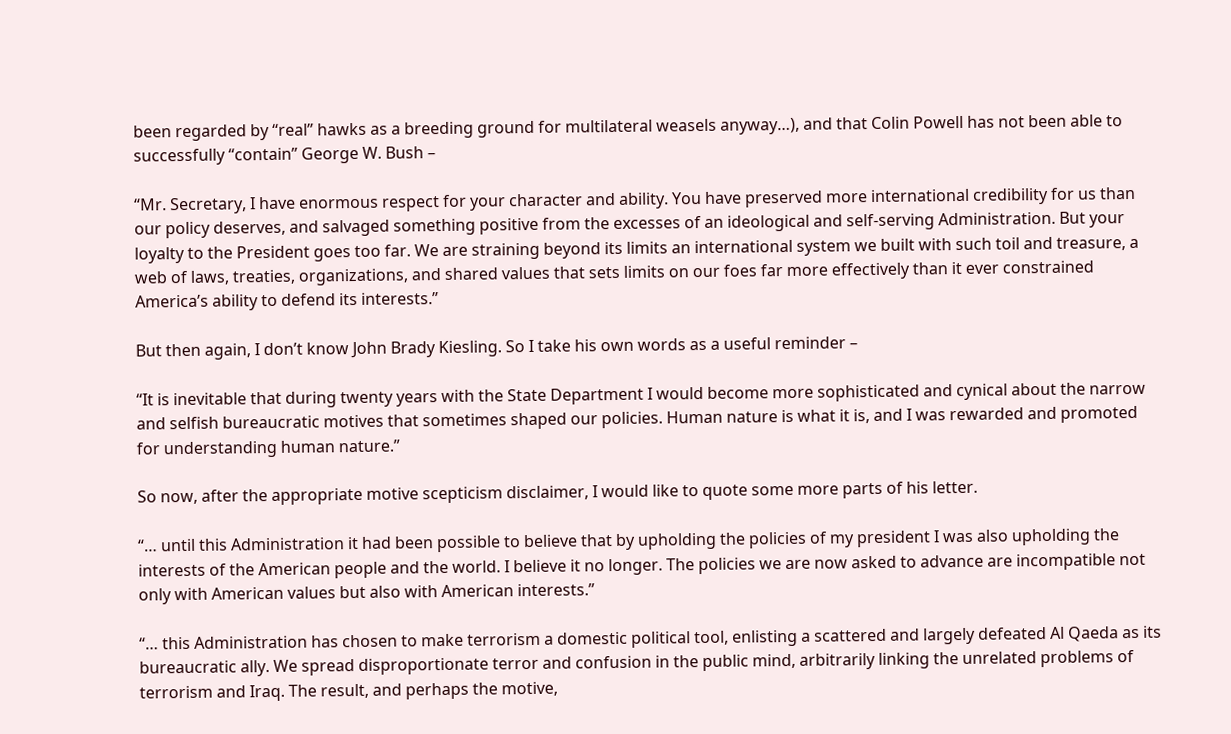been regarded by “real” hawks as a breeding ground for multilateral weasels anyway…), and that Colin Powell has not been able to successfully “contain” George W. Bush –

“Mr. Secretary, I have enormous respect for your character and ability. You have preserved more international credibility for us than our policy deserves, and salvaged something positive from the excesses of an ideological and self-serving Administration. But your loyalty to the President goes too far. We are straining beyond its limits an international system we built with such toil and treasure, a web of laws, treaties, organizations, and shared values that sets limits on our foes far more effectively than it ever constrained America’s ability to defend its interests.”

But then again, I don’t know John Brady Kiesling. So I take his own words as a useful reminder –

“It is inevitable that during twenty years with the State Department I would become more sophisticated and cynical about the narrow and selfish bureaucratic motives that sometimes shaped our policies. Human nature is what it is, and I was rewarded and promoted for understanding human nature.”

So now, after the appropriate motive scepticism disclaimer, I would like to quote some more parts of his letter.

“… until this Administration it had been possible to believe that by upholding the policies of my president I was also upholding the interests of the American people and the world. I believe it no longer. The policies we are now asked to advance are incompatible not only with American values but also with American interests.”

“… this Administration has chosen to make terrorism a domestic political tool, enlisting a scattered and largely defeated Al Qaeda as its bureaucratic ally. We spread disproportionate terror and confusion in the public mind, arbitrarily linking the unrelated problems of terrorism and Iraq. The result, and perhaps the motive,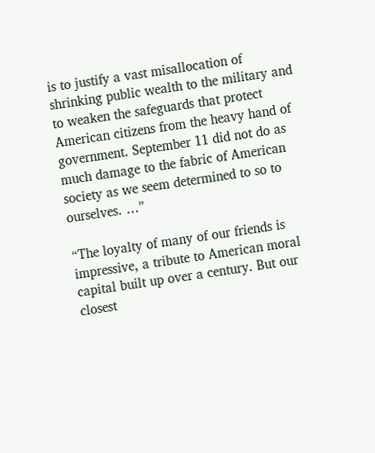is to justify a vast misallocation of shrinking public wealth to the military and to weaken the safeguards that protect American citizens from the heavy hand of government. September 11 did not do as much damage to the fabric of American society as we seem determined to so to ourselves. …”

“The loyalty of many of our friends is impressive, a tribute to American moral capital built up over a century. But our closest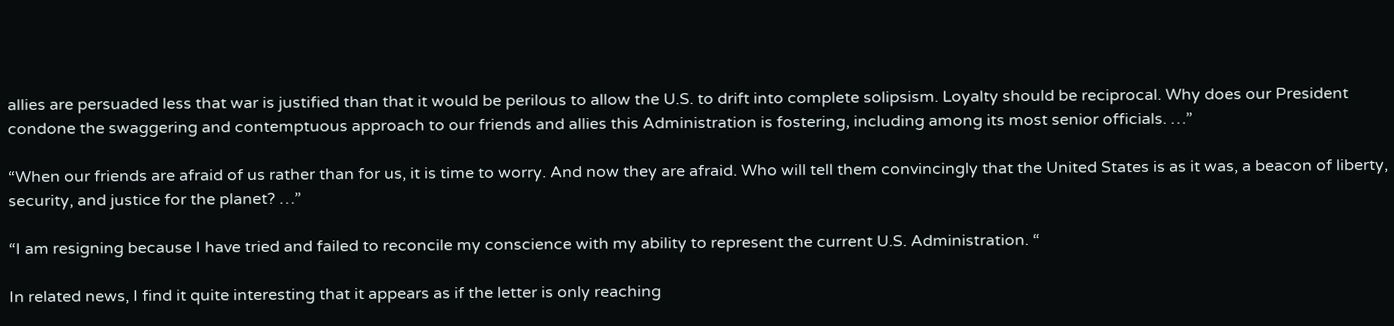allies are persuaded less that war is justified than that it would be perilous to allow the U.S. to drift into complete solipsism. Loyalty should be reciprocal. Why does our President condone the swaggering and contemptuous approach to our friends and allies this Administration is fostering, including among its most senior officials. …”

“When our friends are afraid of us rather than for us, it is time to worry. And now they are afraid. Who will tell them convincingly that the United States is as it was, a beacon of liberty, security, and justice for the planet? …”

“I am resigning because I have tried and failed to reconcile my conscience with my ability to represent the current U.S. Administration. “

In related news, I find it quite interesting that it appears as if the letter is only reaching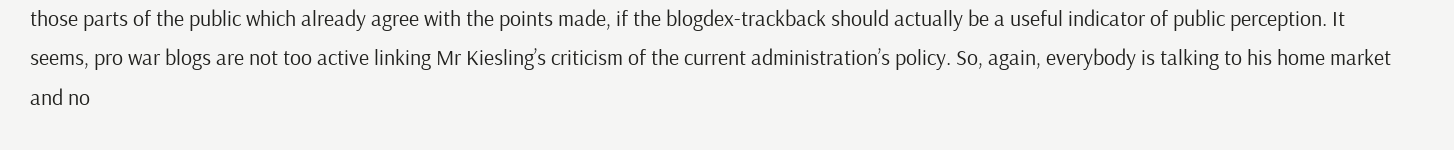those parts of the public which already agree with the points made, if the blogdex-trackback should actually be a useful indicator of public perception. It seems, pro war blogs are not too active linking Mr Kiesling’s criticism of the current administration’s policy. So, again, everybody is talking to his home market and no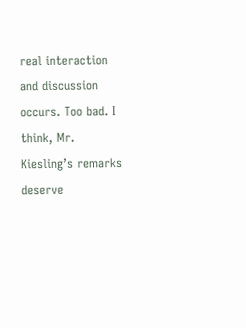real interaction and discussion occurs. Too bad. I think, Mr. Kiesling’s remarks deserve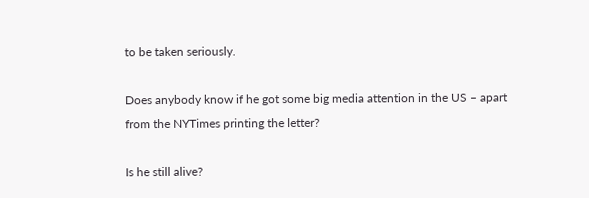to be taken seriously.

Does anybody know if he got some big media attention in the US – apart from the NYTimes printing the letter?

Is he still alive?